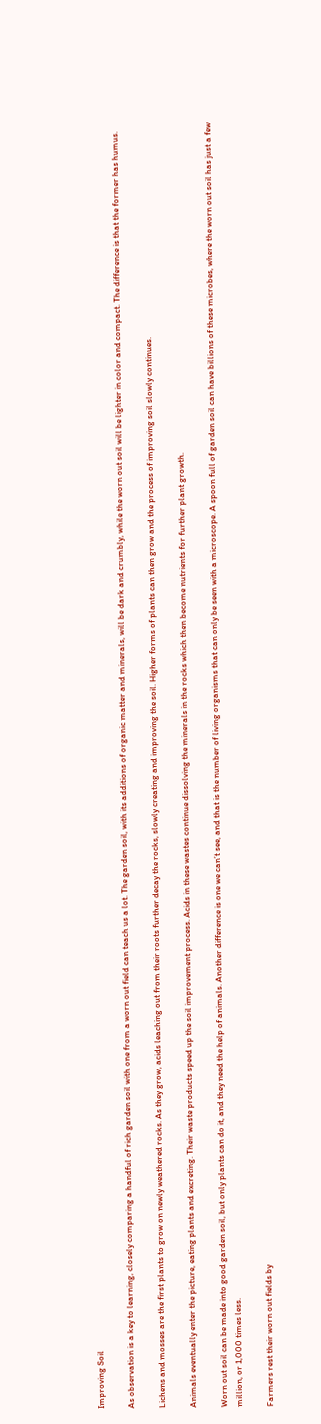Improving Soil

As observation is a key to learning, closely comparing a handful of rich garden soil with one from a worn out field can teach us a lot. The garden soil, with its additions of organic matter and minerals, will be dark and crumbly, while the worn out soil will be lighter in color and compact. The difference is that the former has humus.

Lichens and mosses are the first plants to grow on newly weathered rocks. As they grow, acids leaching out from their roots further decay the rocks, slowly creating and improving the soil. Higher forms of plants can then grow and the process of improving soil slowly continues.

Animals eventually enter the picture, eating plants and excreting. Their waste products speed up the soil improvement process. Acids in these wastes continue dissolving the minerals in the rocks which then become nutrients for further plant growth.

Worn out soil can be made into good garden soil, but only plants can do it, and they need the help of animals. Another difference is one we can’t see, and that is the number of living organisms that can only be seen with a microscope. A spoon full of garden soil can have billions of these microbes, where the worn out soil has just a few million, or 1,000 times less.

Farmers rest their worn out fields by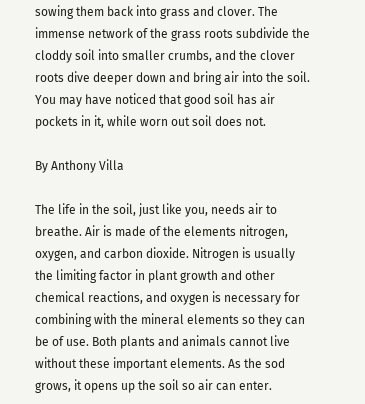sowing them back into grass and clover. The immense network of the grass roots subdivide the cloddy soil into smaller crumbs, and the clover roots dive deeper down and bring air into the soil. You may have noticed that good soil has air pockets in it, while worn out soil does not.

By Anthony Villa

The life in the soil, just like you, needs air to breathe. Air is made of the elements nitrogen, oxygen, and carbon dioxide. Nitrogen is usually the limiting factor in plant growth and other chemical reactions, and oxygen is necessary for combining with the mineral elements so they can be of use. Both plants and animals cannot live without these important elements. As the sod grows, it opens up the soil so air can enter.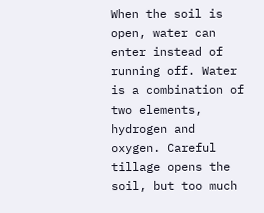When the soil is open, water can enter instead of running off. Water is a combination of two elements, hydrogen and oxygen. Careful tillage opens the soil, but too much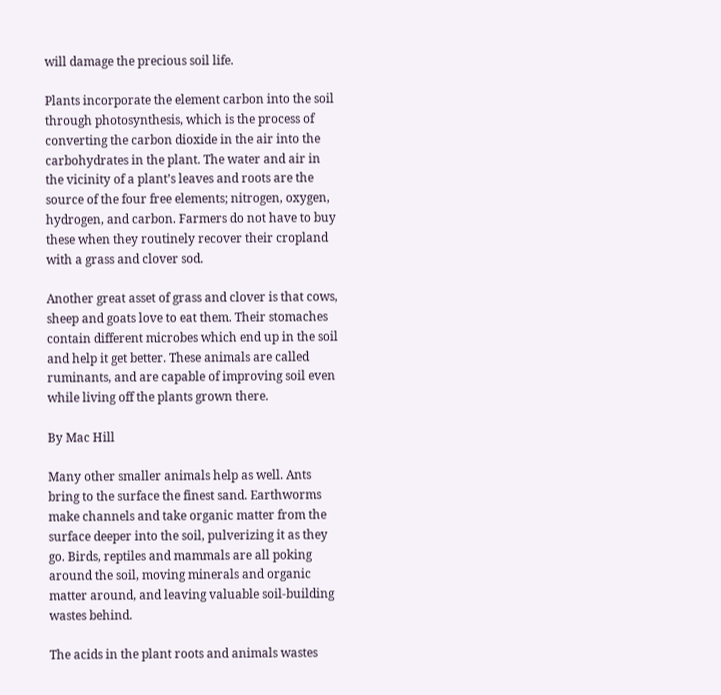will damage the precious soil life.

Plants incorporate the element carbon into the soil through photosynthesis, which is the process of converting the carbon dioxide in the air into the carbohydrates in the plant. The water and air in the vicinity of a plant’s leaves and roots are the source of the four free elements; nitrogen, oxygen, hydrogen, and carbon. Farmers do not have to buy these when they routinely recover their cropland with a grass and clover sod.

Another great asset of grass and clover is that cows, sheep and goats love to eat them. Their stomaches contain different microbes which end up in the soil and help it get better. These animals are called ruminants, and are capable of improving soil even while living off the plants grown there.

By Mac Hill

Many other smaller animals help as well. Ants bring to the surface the finest sand. Earthworms make channels and take organic matter from the surface deeper into the soil, pulverizing it as they go. Birds, reptiles and mammals are all poking around the soil, moving minerals and organic matter around, and leaving valuable soil-building wastes behind.

The acids in the plant roots and animals wastes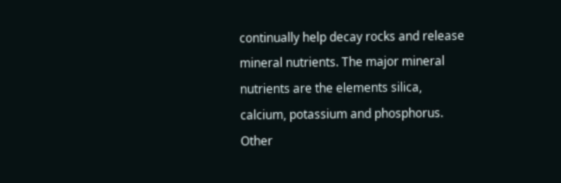continually help decay rocks and release mineral nutrients. The major mineral nutrients are the elements silica, calcium, potassium and phosphorus. Other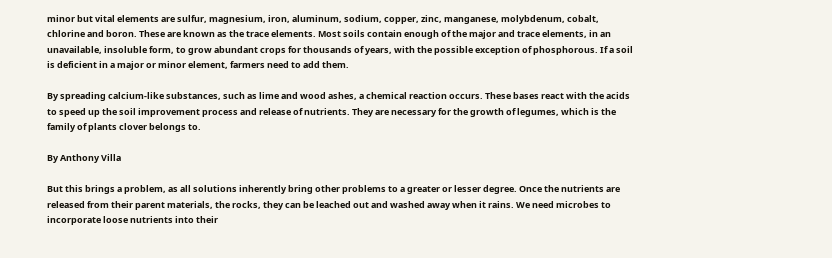minor but vital elements are sulfur, magnesium, iron, aluminum, sodium, copper, zinc, manganese, molybdenum, cobalt, chlorine and boron. These are known as the trace elements. Most soils contain enough of the major and trace elements, in an unavailable, insoluble form, to grow abundant crops for thousands of years, with the possible exception of phosphorous. If a soil is deficient in a major or minor element, farmers need to add them.

By spreading calcium-like substances, such as lime and wood ashes, a chemical reaction occurs. These bases react with the acids to speed up the soil improvement process and release of nutrients. They are necessary for the growth of legumes, which is the family of plants clover belongs to.

By Anthony Villa

But this brings a problem, as all solutions inherently bring other problems to a greater or lesser degree. Once the nutrients are released from their parent materials, the rocks, they can be leached out and washed away when it rains. We need microbes to incorporate loose nutrients into their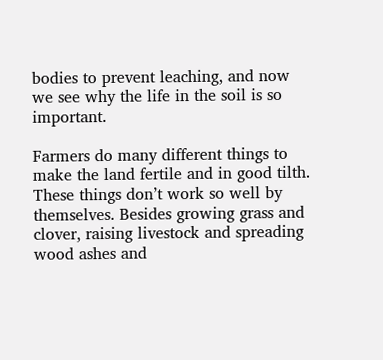bodies to prevent leaching, and now we see why the life in the soil is so important.

Farmers do many different things to make the land fertile and in good tilth. These things don’t work so well by themselves. Besides growing grass and clover, raising livestock and spreading wood ashes and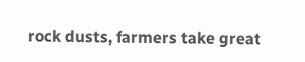rock dusts, farmers take great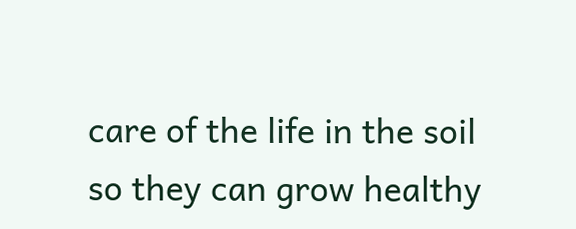care of the life in the soil so they can grow healthy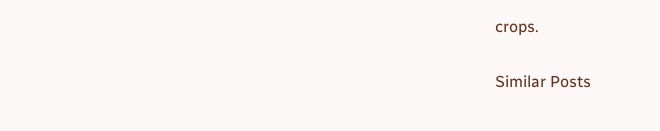crops.

Similar Posts